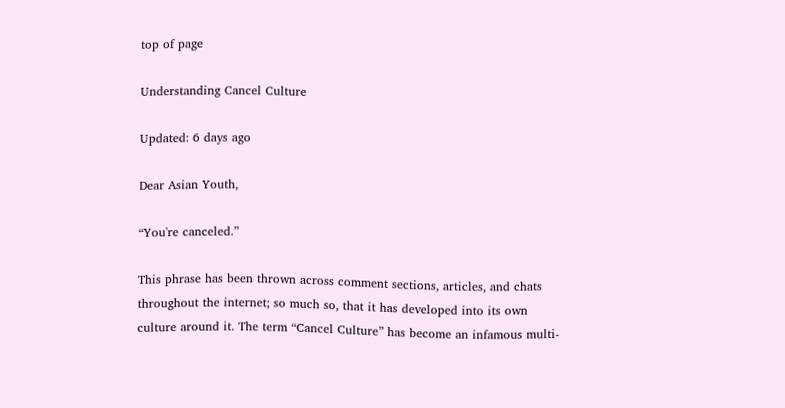top of page

Understanding Cancel Culture

Updated: 6 days ago

Dear Asian Youth,

“You're canceled.”

This phrase has been thrown across comment sections, articles, and chats throughout the internet; so much so, that it has developed into its own culture around it. The term “Cancel Culture” has become an infamous multi-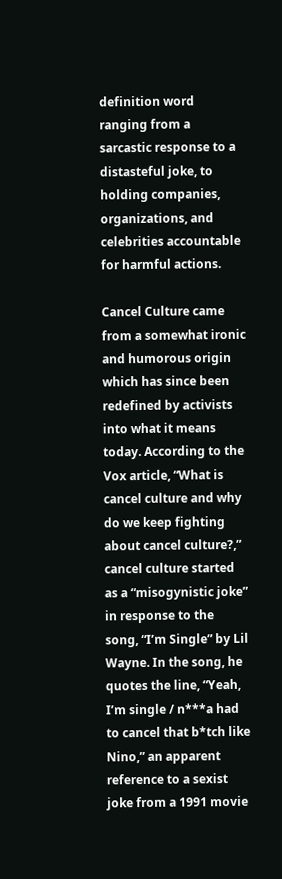definition word ranging from a sarcastic response to a distasteful joke, to holding companies, organizations, and celebrities accountable for harmful actions.

Cancel Culture came from a somewhat ironic and humorous origin which has since been redefined by activists into what it means today. According to the Vox article, “What is cancel culture and why do we keep fighting about cancel culture?,” cancel culture started as a “misogynistic joke” in response to the song, “I’m Single” by Lil Wayne. In the song, he quotes the line, “Yeah, I’m single / n***a had to cancel that b*tch like Nino,” an apparent reference to a sexist joke from a 1991 movie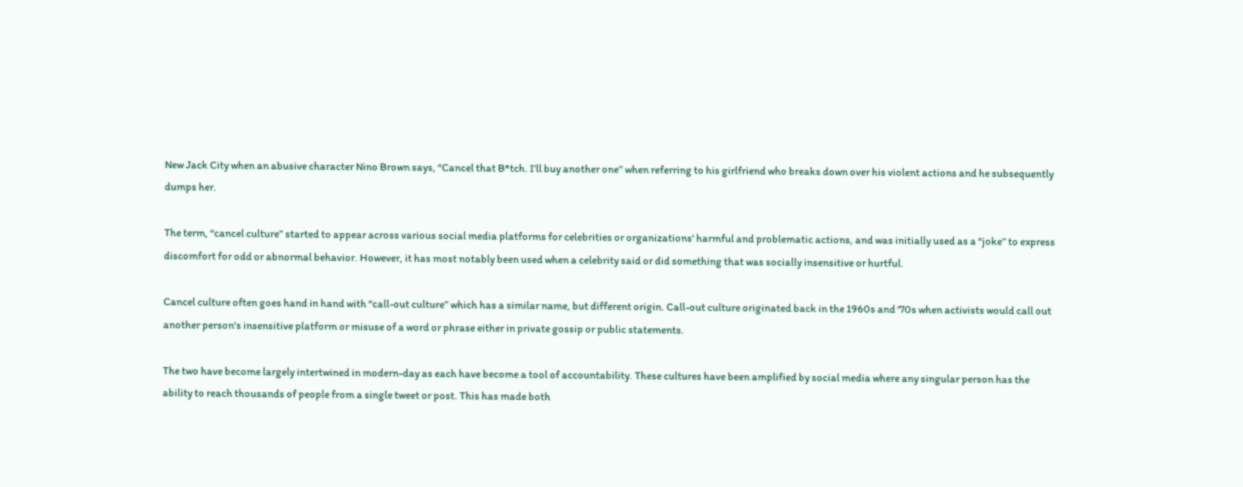New Jack City when an abusive character Nino Brown says, “Cancel that B*tch. I’ll buy another one” when referring to his girlfriend who breaks down over his violent actions and he subsequently dumps her.

The term, “cancel culture” started to appear across various social media platforms for celebrities or organizations' harmful and problematic actions, and was initially used as a “joke” to express discomfort for odd or abnormal behavior. However, it has most notably been used when a celebrity said or did something that was socially insensitive or hurtful.

Cancel culture often goes hand in hand with “call-out culture” which has a similar name, but different origin. Call-out culture originated back in the 1960s and ‘70s when activists would call out another person's insensitive platform or misuse of a word or phrase either in private gossip or public statements.

The two have become largely intertwined in modern-day as each have become a tool of accountability. These cultures have been amplified by social media where any singular person has the ability to reach thousands of people from a single tweet or post. This has made both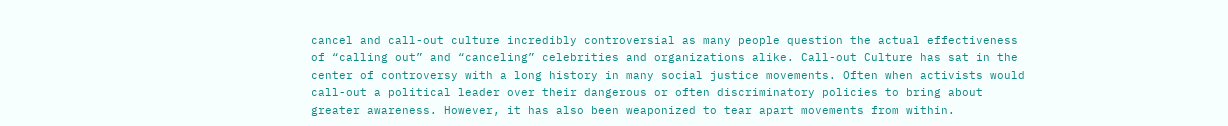cancel and call-out culture incredibly controversial as many people question the actual effectiveness of “calling out” and “canceling” celebrities and organizations alike. Call-out Culture has sat in the center of controversy with a long history in many social justice movements. Often when activists would call-out a political leader over their dangerous or often discriminatory policies to bring about greater awareness. However, it has also been weaponized to tear apart movements from within.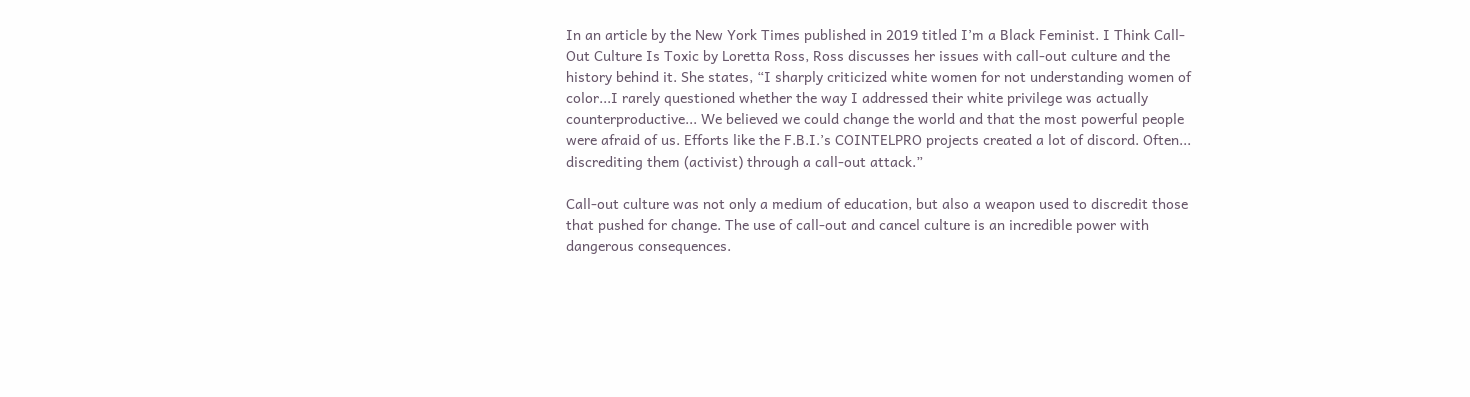In an article by the New York Times published in 2019 titled I’m a Black Feminist. I Think Call-Out Culture Is Toxic by Loretta Ross, Ross discusses her issues with call-out culture and the history behind it. She states, “I sharply criticized white women for not understanding women of color...I rarely questioned whether the way I addressed their white privilege was actually counterproductive... We believed we could change the world and that the most powerful people were afraid of us. Efforts like the F.B.I.’s COINTELPRO projects created a lot of discord. Often... discrediting them (activist) through a call-out attack.”

Call-out culture was not only a medium of education, but also a weapon used to discredit those that pushed for change. The use of call-out and cancel culture is an incredible power with dangerous consequences.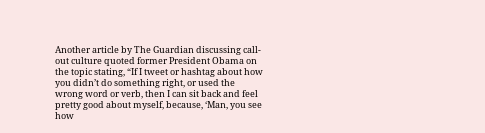Another article by The Guardian discussing call-out culture quoted former President Obama on the topic stating, “If I tweet or hashtag about how you didn’t do something right, or used the wrong word or verb, then I can sit back and feel pretty good about myself, because, ‘Man, you see how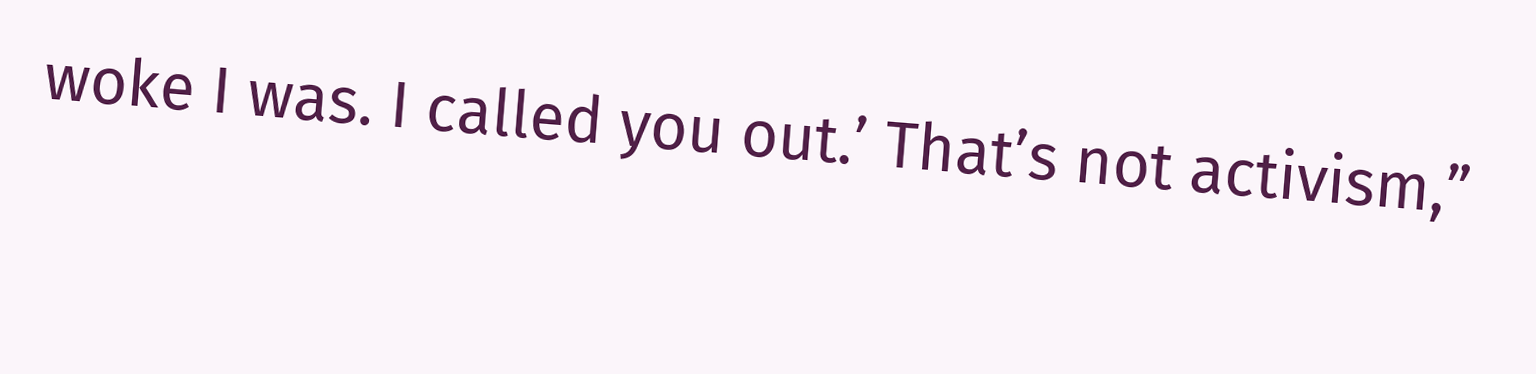woke I was. I called you out.’ That’s not activism,”